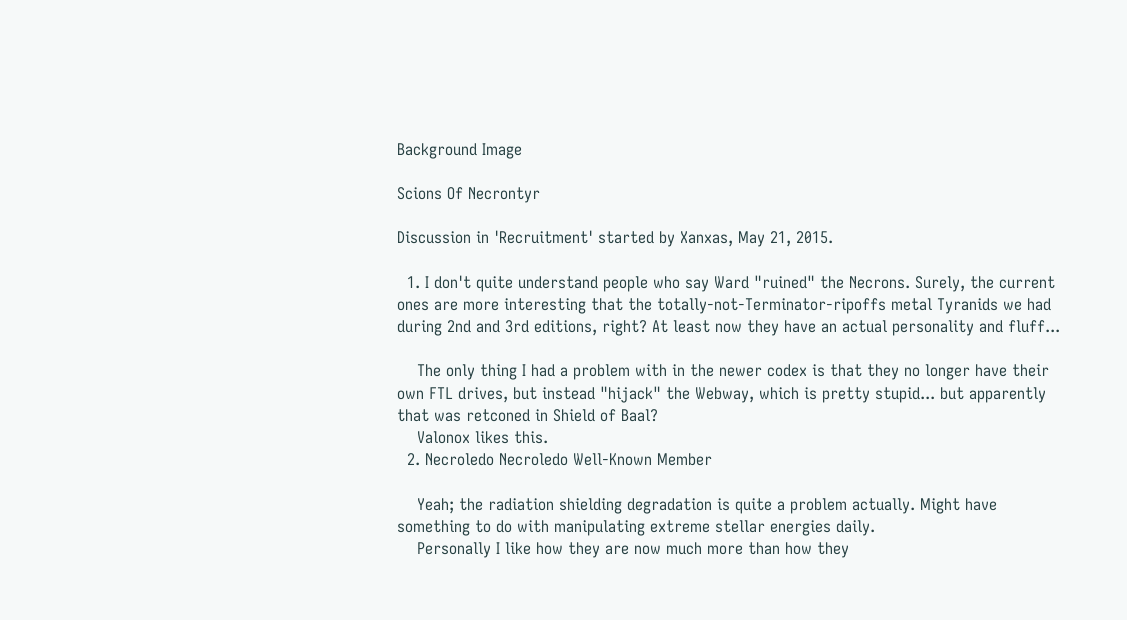Background Image

Scions Of Necrontyr

Discussion in 'Recruitment' started by Xanxas, May 21, 2015.

  1. I don't quite understand people who say Ward "ruined" the Necrons. Surely, the current ones are more interesting that the totally-not-Terminator-ripoffs metal Tyranids we had during 2nd and 3rd editions, right? At least now they have an actual personality and fluff...

    The only thing I had a problem with in the newer codex is that they no longer have their own FTL drives, but instead "hijack" the Webway, which is pretty stupid... but apparently that was retconed in Shield of Baal?
    Valonox likes this.
  2. Necroledo Necroledo Well-Known Member

    Yeah; the radiation shielding degradation is quite a problem actually. Might have something to do with manipulating extreme stellar energies daily.
    Personally I like how they are now much more than how they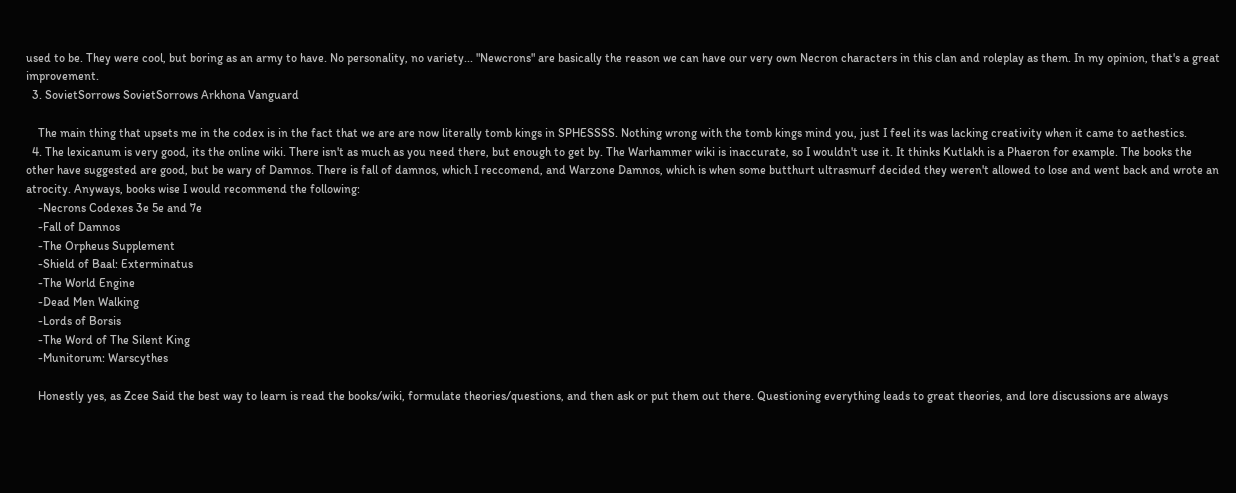used to be. They were cool, but boring as an army to have. No personality, no variety... "Newcrons" are basically the reason we can have our very own Necron characters in this clan and roleplay as them. In my opinion, that's a great improvement.
  3. SovietSorrows SovietSorrows Arkhona Vanguard

    The main thing that upsets me in the codex is in the fact that we are are now literally tomb kings in SPHESSSS. Nothing wrong with the tomb kings mind you, just I feel its was lacking creativity when it came to aethestics.
  4. The lexicanum is very good, its the online wiki. There isn't as much as you need there, but enough to get by. The Warhammer wiki is inaccurate, so I wouldn't use it. It thinks Kutlakh is a Phaeron for example. The books the other have suggested are good, but be wary of Damnos. There is fall of damnos, which I reccomend, and Warzone Damnos, which is when some butthurt ultrasmurf decided they weren't allowed to lose and went back and wrote an atrocity. Anyways, books wise I would recommend the following:
    -Necrons Codexes 3e 5e and 7e
    -Fall of Damnos
    -The Orpheus Supplement
    -Shield of Baal: Exterminatus
    -The World Engine
    -Dead Men Walking
    -Lords of Borsis
    -The Word of The Silent King
    -Munitorum: Warscythes

    Honestly yes, as Zcee Said the best way to learn is read the books/wiki, formulate theories/questions, and then ask or put them out there. Questioning everything leads to great theories, and lore discussions are always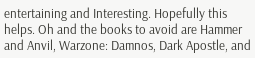entertaining and Interesting. Hopefully this helps. Oh and the books to avoid are Hammer and Anvil, Warzone: Damnos, Dark Apostle, and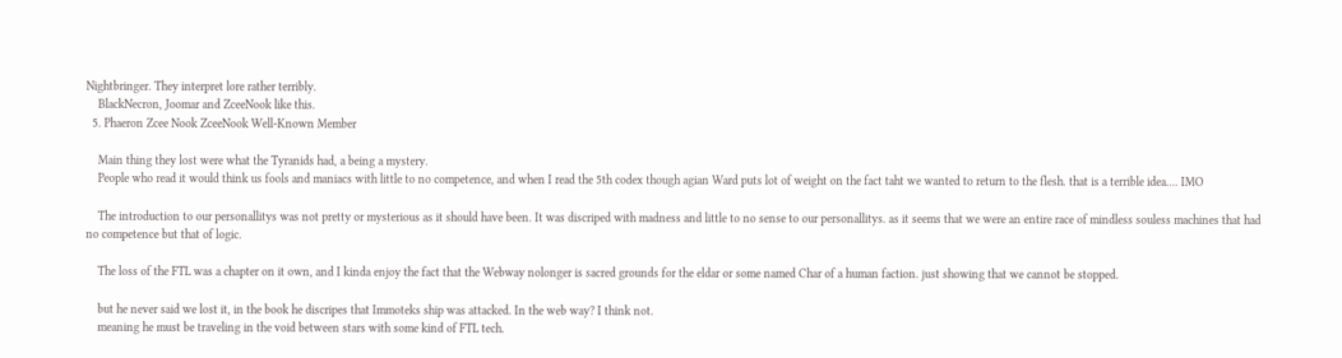Nightbringer. They interpret lore rather terribly.
    BlackNecron, Joomar and ZceeNook like this.
  5. Phaeron Zcee Nook ZceeNook Well-Known Member

    Main thing they lost were what the Tyranids had, a being a mystery.
    People who read it would think us fools and maniacs with little to no competence, and when I read the 5th codex though agian Ward puts lot of weight on the fact taht we wanted to return to the flesh. that is a terrible idea.... IMO

    The introduction to our personallitys was not pretty or mysterious as it should have been. It was discriped with madness and little to no sense to our personallitys. as it seems that we were an entire race of mindless souless machines that had no competence but that of logic.

    The loss of the FTL was a chapter on it own, and I kinda enjoy the fact that the Webway nolonger is sacred grounds for the eldar or some named Char of a human faction. just showing that we cannot be stopped.

    but he never said we lost it, in the book he discripes that Immoteks ship was attacked. In the web way? I think not.
    meaning he must be traveling in the void between stars with some kind of FTL tech.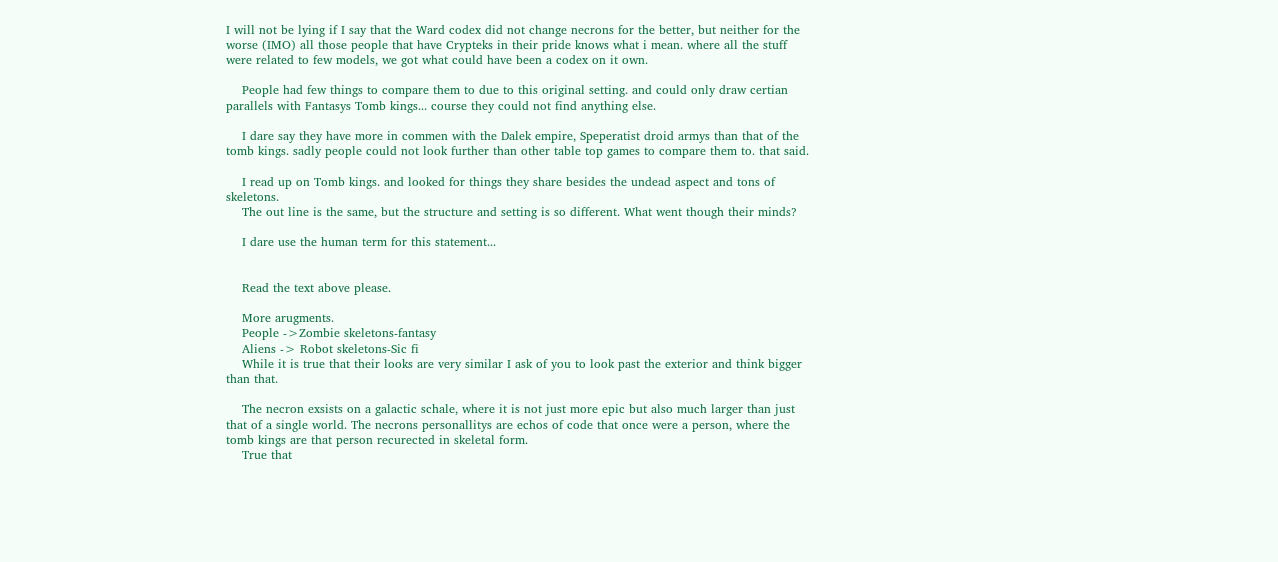I will not be lying if I say that the Ward codex did not change necrons for the better, but neither for the worse (IMO) all those people that have Crypteks in their pride knows what i mean. where all the stuff were related to few models, we got what could have been a codex on it own.

    People had few things to compare them to due to this original setting. and could only draw certian parallels with Fantasys Tomb kings... course they could not find anything else.

    I dare say they have more in commen with the Dalek empire, Speperatist droid armys than that of the tomb kings. sadly people could not look further than other table top games to compare them to. that said.

    I read up on Tomb kings. and looked for things they share besides the undead aspect and tons of skeletons.
    The out line is the same, but the structure and setting is so different. What went though their minds?

    I dare use the human term for this statement...


    Read the text above please.

    More arugments.
    People ->Zombie skeletons-fantasy
    Aliens -> Robot skeletons-Sic fi
    While it is true that their looks are very similar I ask of you to look past the exterior and think bigger than that.

    The necron exsists on a galactic schale, where it is not just more epic but also much larger than just that of a single world. The necrons personallitys are echos of code that once were a person, where the tomb kings are that person recurected in skeletal form.
    True that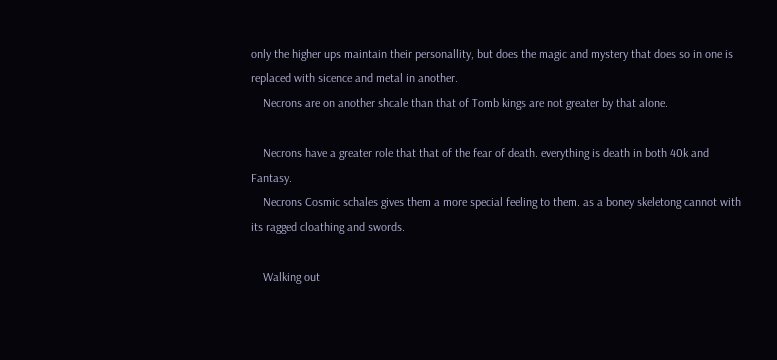only the higher ups maintain their personallity, but does the magic and mystery that does so in one is replaced with sicence and metal in another.
    Necrons are on another shcale than that of Tomb kings are not greater by that alone.

    Necrons have a greater role that that of the fear of death. everything is death in both 40k and Fantasy.
    Necrons Cosmic schales gives them a more special feeling to them. as a boney skeletong cannot with its ragged cloathing and swords.

    Walking out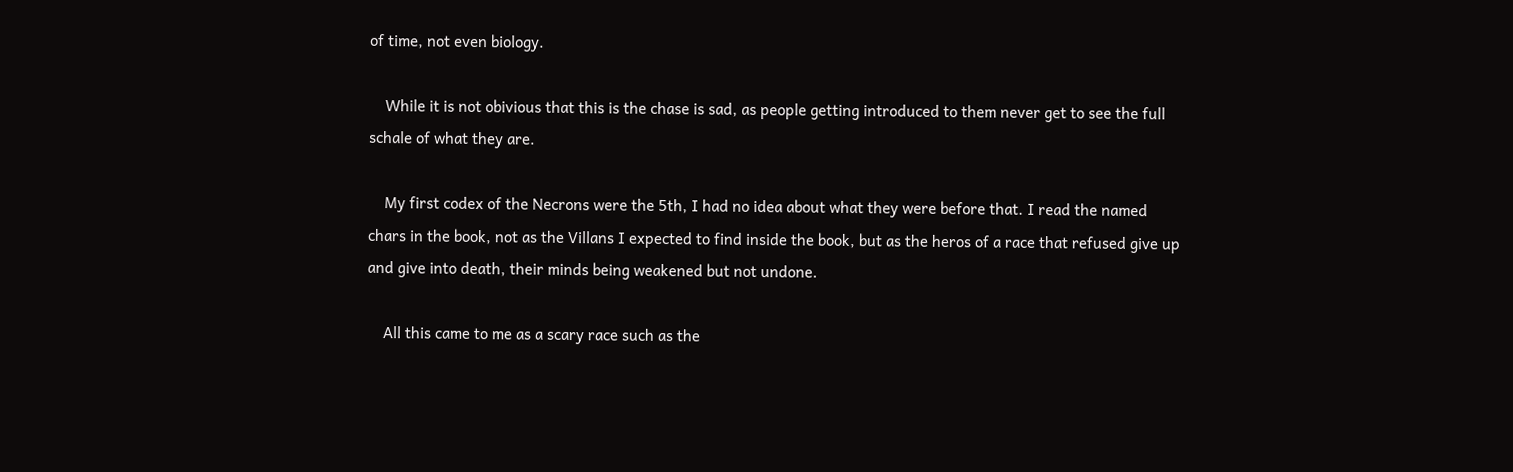of time, not even biology.

    While it is not obivious that this is the chase is sad, as people getting introduced to them never get to see the full schale of what they are.

    My first codex of the Necrons were the 5th, I had no idea about what they were before that. I read the named chars in the book, not as the Villans I expected to find inside the book, but as the heros of a race that refused give up and give into death, their minds being weakened but not undone.

    All this came to me as a scary race such as the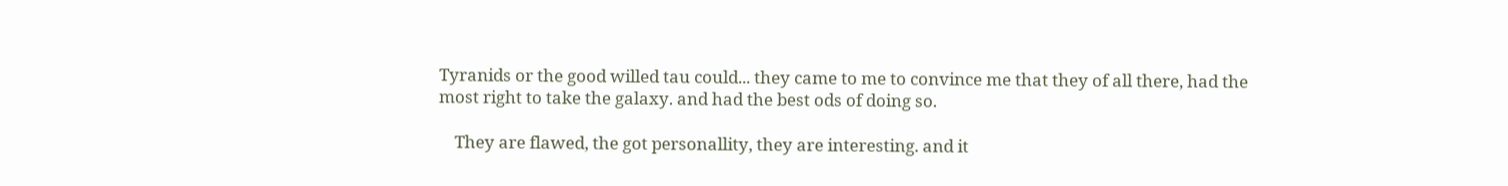Tyranids or the good willed tau could... they came to me to convince me that they of all there, had the most right to take the galaxy. and had the best ods of doing so.

    They are flawed, the got personallity, they are interesting. and it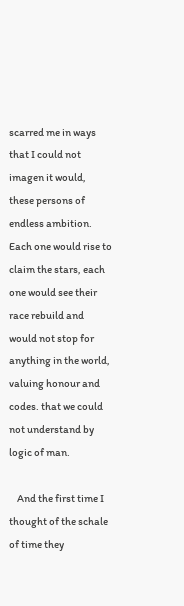scarred me in ways that I could not imagen it would, these persons of endless ambition. Each one would rise to claim the stars, each one would see their race rebuild and would not stop for anything in the world, valuing honour and codes. that we could not understand by logic of man.

    And the first time I thought of the schale of time they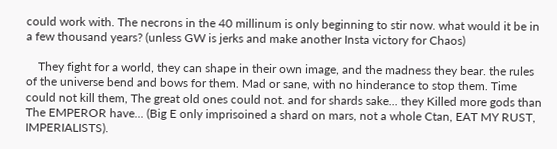could work with. The necrons in the 40 millinum is only beginning to stir now. what would it be in a few thousand years? (unless GW is jerks and make another Insta victory for Chaos)

    They fight for a world, they can shape in their own image, and the madness they bear. the rules of the universe bend and bows for them. Mad or sane, with no hinderance to stop them. Time could not kill them, The great old ones could not. and for shards sake... they Killed more gods than The EMPEROR have... (Big E only imprisoined a shard on mars, not a whole Ctan, EAT MY RUST, IMPERIALISTS).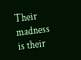Their madness is their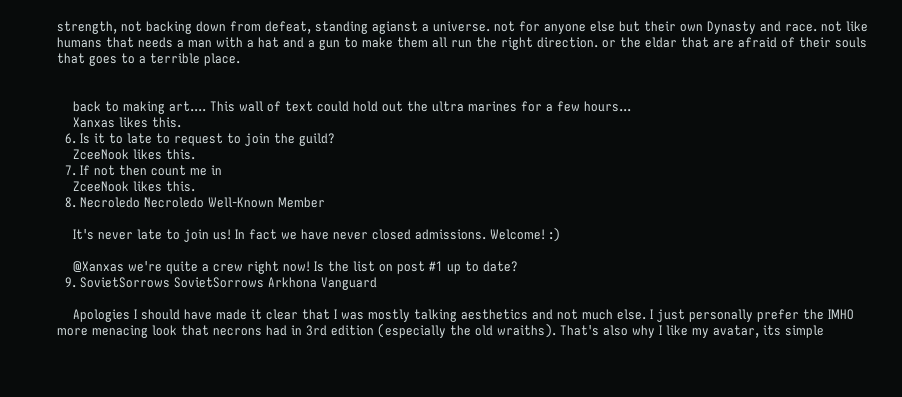strength, not backing down from defeat, standing agianst a universe. not for anyone else but their own Dynasty and race. not like humans that needs a man with a hat and a gun to make them all run the right direction. or the eldar that are afraid of their souls that goes to a terrible place.


    back to making art.... This wall of text could hold out the ultra marines for a few hours...
    Xanxas likes this.
  6. Is it to late to request to join the guild?
    ZceeNook likes this.
  7. If not then count me in
    ZceeNook likes this.
  8. Necroledo Necroledo Well-Known Member

    It's never late to join us! In fact we have never closed admissions. Welcome! :)

    @Xanxas we're quite a crew right now! Is the list on post #1 up to date?
  9. SovietSorrows SovietSorrows Arkhona Vanguard

    Apologies I should have made it clear that I was mostly talking aesthetics and not much else. I just personally prefer the IMHO more menacing look that necrons had in 3rd edition (especially the old wraiths). That's also why I like my avatar, its simple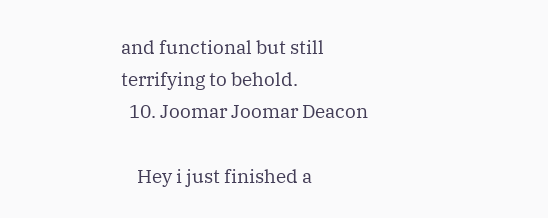and functional but still terrifying to behold.
  10. Joomar Joomar Deacon

    Hey i just finished a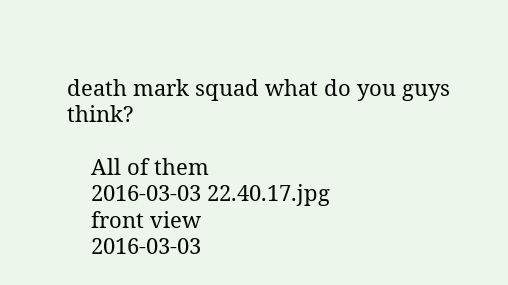death mark squad what do you guys think?

    All of them
    2016-03-03 22.40.17.jpg
    front view
    2016-03-03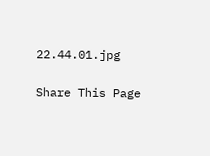22.44.01.jpg

Share This Page